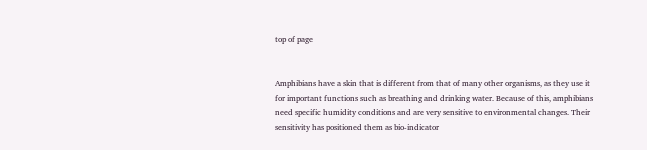top of page


Amphibians have a skin that is different from that of many other organisms, as they use it for important functions such as breathing and drinking water. Because of this, amphibians need specific humidity conditions and are very sensitive to environmental changes. Their sensitivity has positioned them as bio-indicator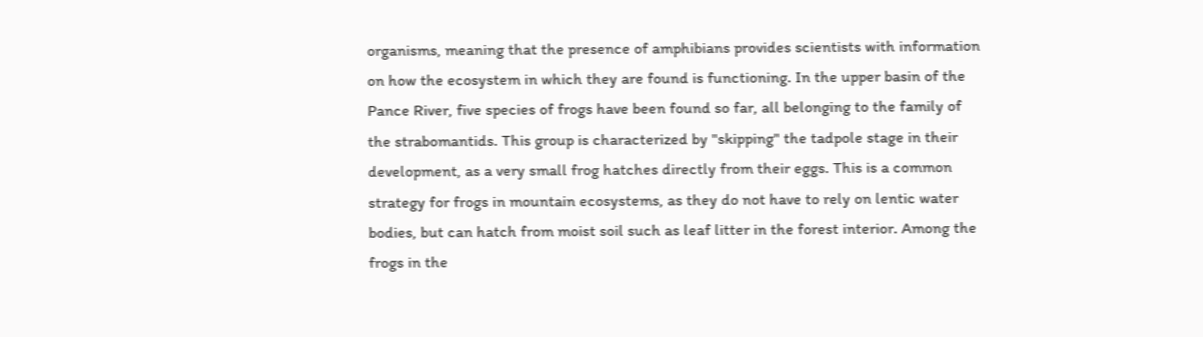organisms, meaning that the presence of amphibians provides scientists with information on how the ecosystem in which they are found is functioning. In the upper basin of the Pance River, five species of frogs have been found so far, all belonging to the family of the strabomantids. This group is characterized by "skipping" the tadpole stage in their development, as a very small frog hatches directly from their eggs. This is a common strategy for frogs in mountain ecosystems, as they do not have to rely on lentic water bodies, but can hatch from moist soil such as leaf litter in the forest interior. Among the frogs in the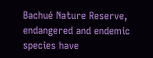Bachué Nature Reserve, endangered and endemic species have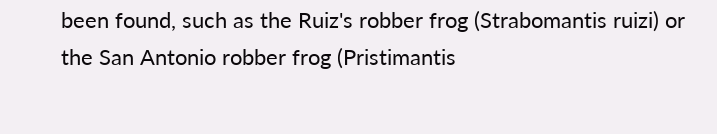been found, such as the Ruiz's robber frog (Strabomantis ruizi) or the San Antonio robber frog (Pristimantis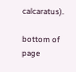calcaratus).

bottom of page